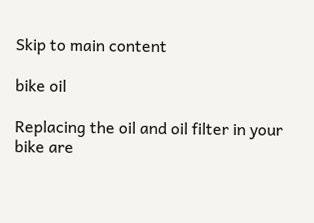Skip to main content

bike oil

Replacing the oil and oil filter in your bike are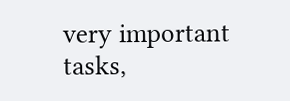very important tasks,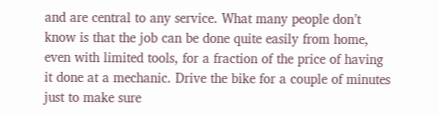and are central to any service. What many people don’t know is that the job can be done quite easily from home, even with limited tools, for a fraction of the price of having it done at a mechanic. Drive the bike for a couple of minutes just to make sure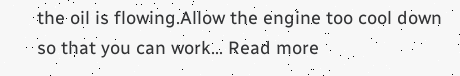the oil is flowing.Allow the engine too cool down so that you can work… Read more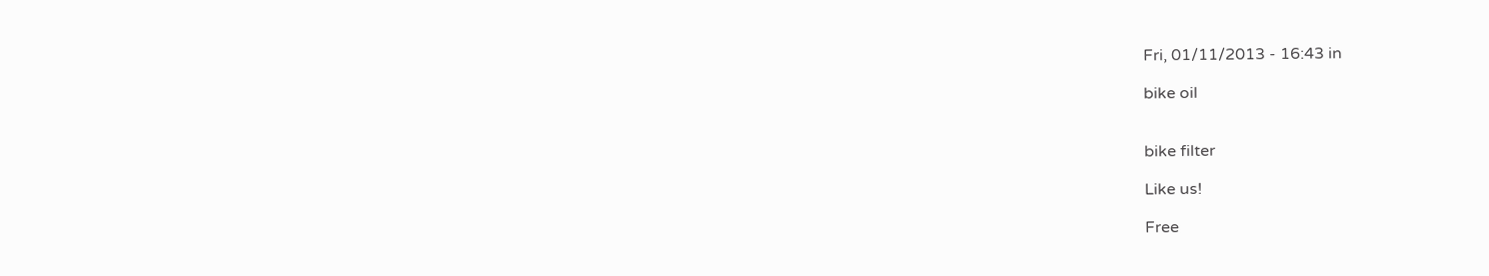Fri, 01/11/2013 - 16:43 in

bike oil


bike filter

Like us!

Free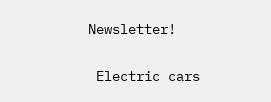Newsletter!

 Electric cars